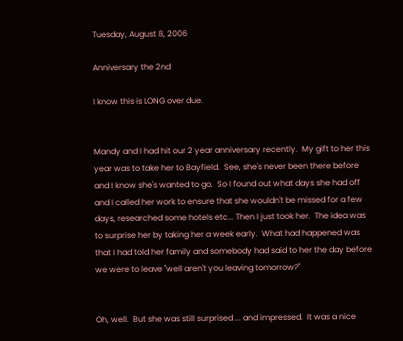Tuesday, August 8, 2006

Anniversary the 2nd

I know this is LONG over due.


Mandy and I had hit our 2 year anniversary recently.  My gift to her this year was to take her to Bayfield.  See, she's never been there before and I know she's wanted to go.  So I found out what days she had off and I called her work to ensure that she wouldn't be missed for a few days, researched some hotels etc... Then I just took her.  The idea was to surprise her by taking her a week early.  What had happened was that I had told her family and somebody had said to her the day before we were to leave "well aren't you leaving tomorrow?"


Oh, well.  But she was still surprised ... and impressed.  It was a nice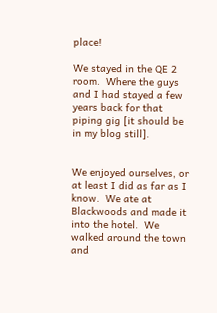place!

We stayed in the QE 2 room.  Where the guys and I had stayed a few years back for that piping gig [it should be in my blog still].


We enjoyed ourselves, or at least I did as far as I know.  We ate at Blackwoods and made it into the hotel.  We walked around the town and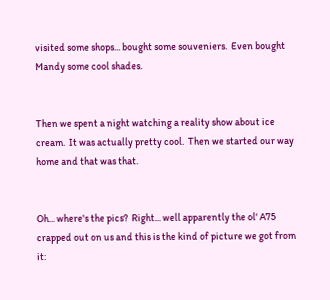visited some shops... bought some souveniers.  Even bought Mandy some cool shades.


Then we spent a night watching a reality show about ice cream.  It was actually pretty cool.  Then we started our way home and that was that.


Oh... where's the pics?  Right... well apparently the ol' A75 crapped out on us and this is the kind of picture we got from it: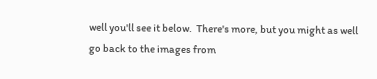well you'll see it below.  There's more, but you might as well go back to the images from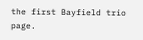the first Bayfield trio page.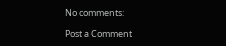No comments:

Post a Comment